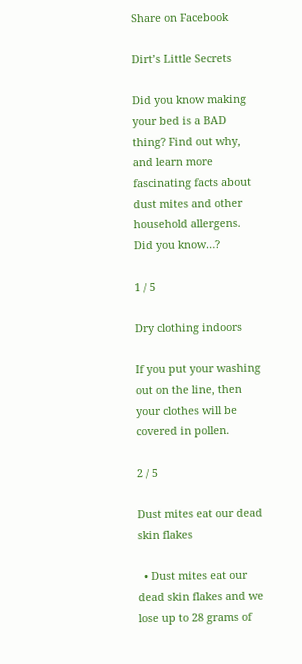Share on Facebook

Dirt’s Little Secrets

Did you know making your bed is a BAD thing? Find out why, and learn more fascinating facts about dust mites and other household allergens. Did you know…?

1 / 5

Dry clothing indoors

If you put your washing out on the line, then your clothes will be covered in pollen.

2 / 5

Dust mites eat our dead skin flakes

  • Dust mites eat our dead skin flakes and we lose up to 28 grams of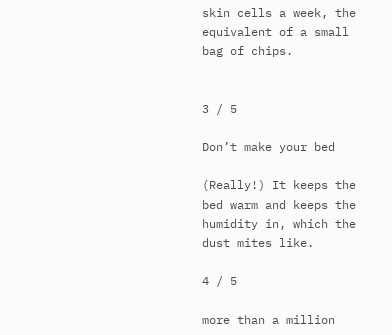skin cells a week, the equivalent of a small bag of chips.


3 / 5

Don’t make your bed

(Really!) It keeps the bed warm and keeps the humidity in, which the dust mites like.

4 / 5

more than a million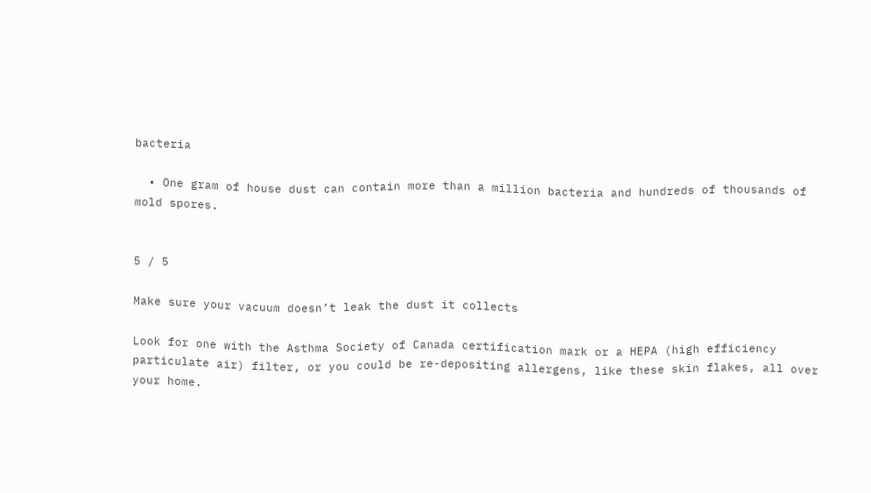bacteria

  • One gram of house dust can contain more than a million bacteria and hundreds of thousands of mold spores.


5 / 5

Make sure your vacuum doesn’t leak the dust it collects

Look for one with the Asthma Society of Canada certification mark or a HEPA (high efficiency particulate air) filter, or you could be re-depositing allergens, like these skin flakes, all over your home.